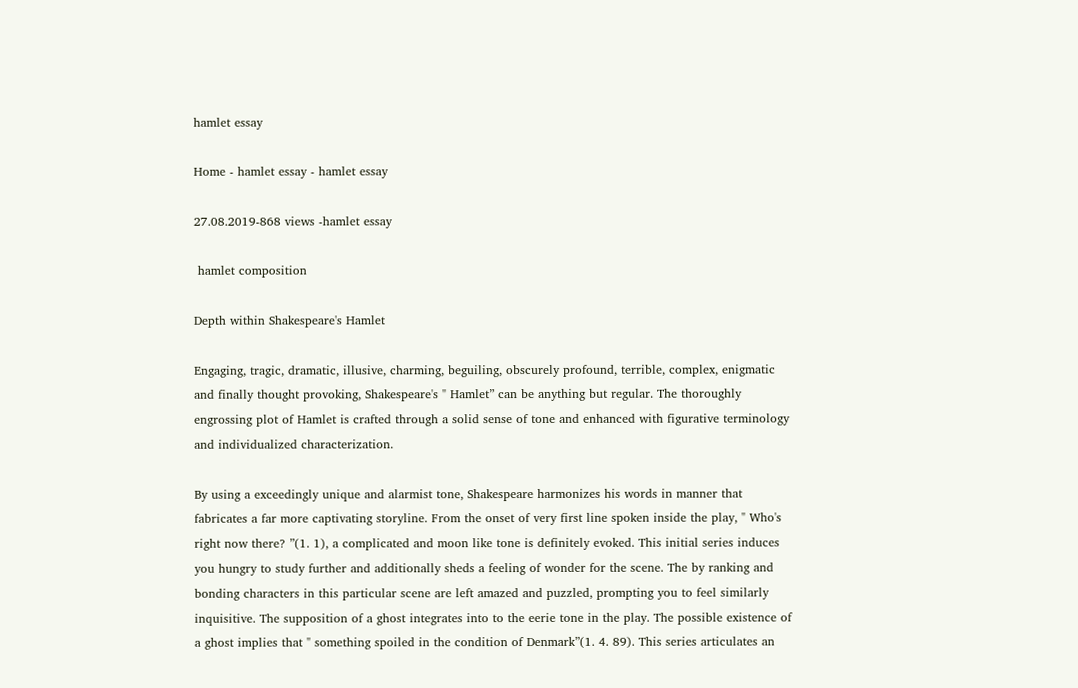hamlet essay

Home - hamlet essay - hamlet essay

27.08.2019-868 views -hamlet essay

 hamlet composition

Depth within Shakespeare's Hamlet

Engaging, tragic, dramatic, illusive, charming, beguiling, obscurely profound, terrible, complex, enigmatic and finally thought provoking, Shakespeare's " Hamlet” can be anything but regular. The thoroughly engrossing plot of Hamlet is crafted through a solid sense of tone and enhanced with figurative terminology and individualized characterization.

By using a exceedingly unique and alarmist tone, Shakespeare harmonizes his words in manner that fabricates a far more captivating storyline. From the onset of very first line spoken inside the play, " Who's right now there? ”(1. 1), a complicated and moon like tone is definitely evoked. This initial series induces you hungry to study further and additionally sheds a feeling of wonder for the scene. The by ranking and bonding characters in this particular scene are left amazed and puzzled, prompting you to feel similarly inquisitive. The supposition of a ghost integrates into to the eerie tone in the play. The possible existence of a ghost implies that " something spoiled in the condition of Denmark”(1. 4. 89). This series articulates an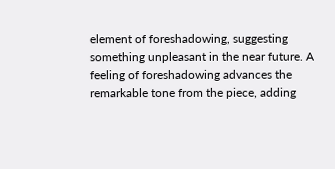element of foreshadowing, suggesting something unpleasant in the near future. A feeling of foreshadowing advances the remarkable tone from the piece, adding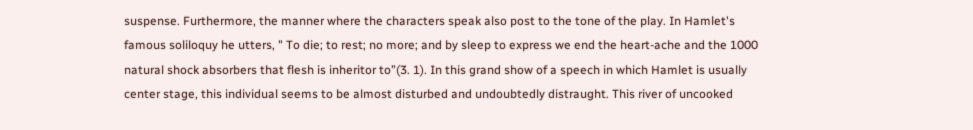suspense. Furthermore, the manner where the characters speak also post to the tone of the play. In Hamlet's famous soliloquy he utters, " To die; to rest; no more; and by sleep to express we end the heart-ache and the 1000 natural shock absorbers that flesh is inheritor to”(3. 1). In this grand show of a speech in which Hamlet is usually center stage, this individual seems to be almost disturbed and undoubtedly distraught. This river of uncooked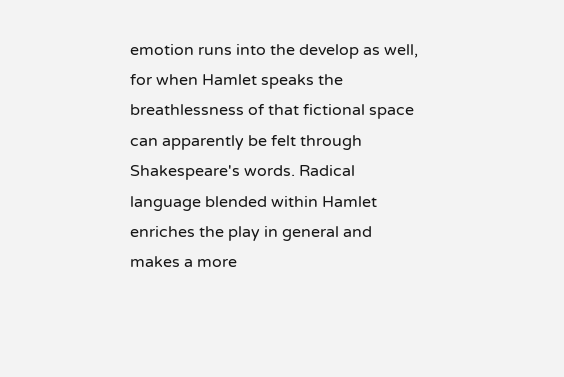emotion runs into the develop as well, for when Hamlet speaks the breathlessness of that fictional space can apparently be felt through Shakespeare's words. Radical language blended within Hamlet enriches the play in general and makes a more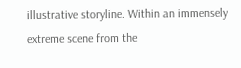illustrative storyline. Within an immensely extreme scene from the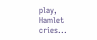play, Hamlet cries...